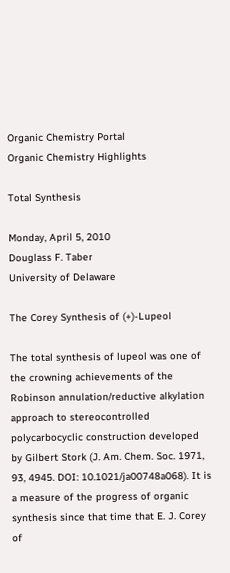Organic Chemistry Portal
Organic Chemistry Highlights

Total Synthesis

Monday, April 5, 2010
Douglass F. Taber
University of Delaware

The Corey Synthesis of (+)-Lupeol

The total synthesis of lupeol was one of the crowning achievements of the Robinson annulation/reductive alkylation approach to stereocontrolled polycarbocyclic construction developed by Gilbert Stork (J. Am. Chem. Soc. 1971, 93, 4945. DOI: 10.1021/ja00748a068). It is a measure of the progress of organic synthesis since that time that E. J. Corey of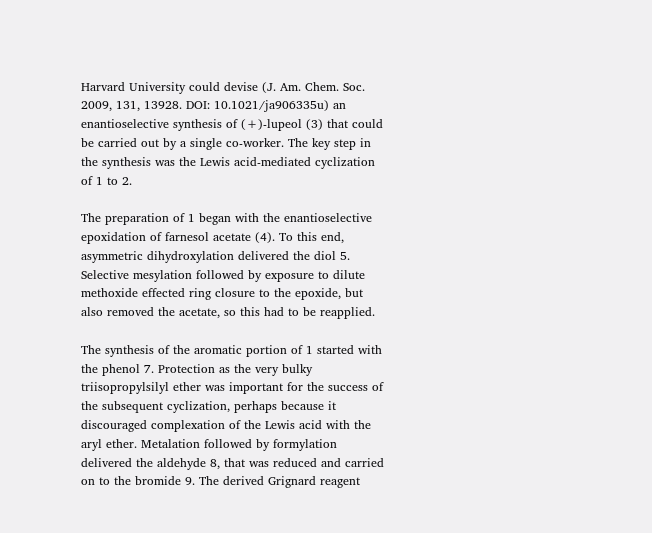Harvard University could devise (J. Am. Chem. Soc. 2009, 131, 13928. DOI: 10.1021/ja906335u) an enantioselective synthesis of (+)-lupeol (3) that could be carried out by a single co-worker. The key step in the synthesis was the Lewis acid-mediated cyclization of 1 to 2.

The preparation of 1 began with the enantioselective epoxidation of farnesol acetate (4). To this end, asymmetric dihydroxylation delivered the diol 5. Selective mesylation followed by exposure to dilute methoxide effected ring closure to the epoxide, but also removed the acetate, so this had to be reapplied.

The synthesis of the aromatic portion of 1 started with the phenol 7. Protection as the very bulky triisopropylsilyl ether was important for the success of the subsequent cyclization, perhaps because it discouraged complexation of the Lewis acid with the aryl ether. Metalation followed by formylation delivered the aldehyde 8, that was reduced and carried on to the bromide 9. The derived Grignard reagent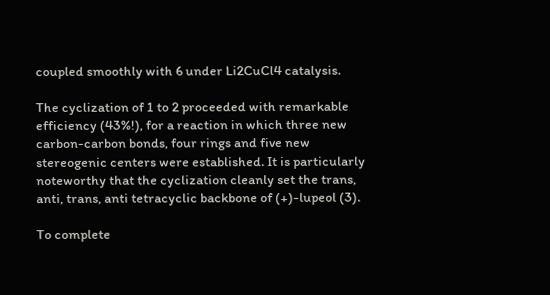coupled smoothly with 6 under Li2CuCl4 catalysis.

The cyclization of 1 to 2 proceeded with remarkable efficiency (43%!), for a reaction in which three new carbon-carbon bonds, four rings and five new stereogenic centers were established. It is particularly noteworthy that the cyclization cleanly set the trans, anti, trans, anti tetracyclic backbone of (+)-lupeol (3).

To complete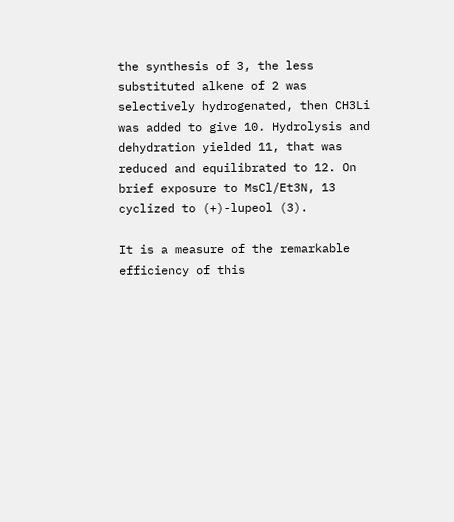the synthesis of 3, the less substituted alkene of 2 was selectively hydrogenated, then CH3Li was added to give 10. Hydrolysis and dehydration yielded 11, that was reduced and equilibrated to 12. On brief exposure to MsCl/Et3N, 13 cyclized to (+)-lupeol (3).

It is a measure of the remarkable efficiency of this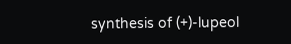synthesis of (+)-lupeol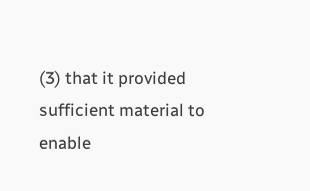(3) that it provided sufficient material to enable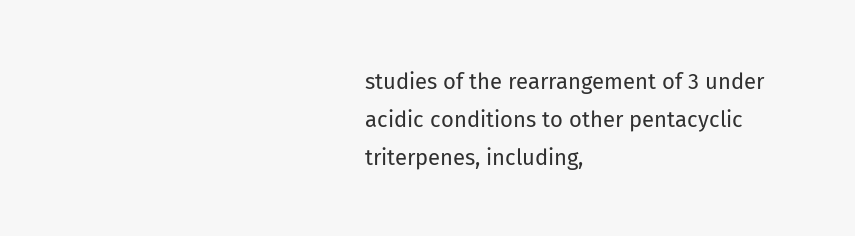studies of the rearrangement of 3 under acidic conditions to other pentacyclic triterpenes, including,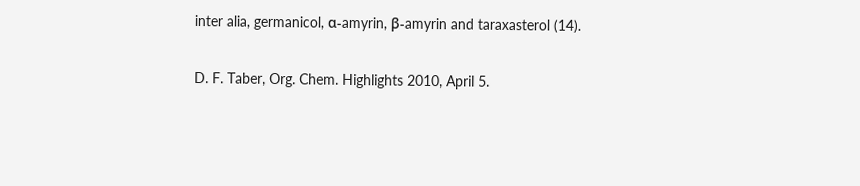inter alia, germanicol, α-amyrin, β-amyrin and taraxasterol (14).

D. F. Taber, Org. Chem. Highlights 2010, April 5.